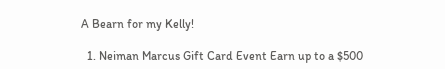A Bearn for my Kelly!

  1. Neiman Marcus Gift Card Event Earn up to a $500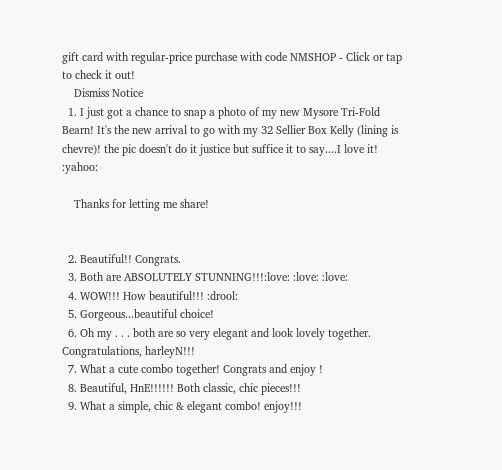gift card with regular-price purchase with code NMSHOP - Click or tap to check it out!
    Dismiss Notice
  1. I just got a chance to snap a photo of my new Mysore Tri-Fold Bearn! It's the new arrival to go with my 32 Sellier Box Kelly (lining is chevre)! the pic doesn't do it justice but suffice it to say....I love it! :yahoo:

    Thanks for letting me share!


  2. Beautiful!! Congrats.
  3. Both are ABSOLUTELY STUNNING!!!:love: :love: :love:
  4. WOW!!! How beautiful!!! :drool:
  5. Gorgeous...beautiful choice!
  6. Oh my . . . both are so very elegant and look lovely together. Congratulations, harleyN!!!
  7. What a cute combo together! Congrats and enjoy !
  8. Beautiful, HnE!!!!!! Both classic, chic pieces!!!
  9. What a simple, chic & elegant combo! enjoy!!!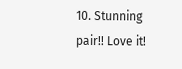10. Stunning pair!! Love it!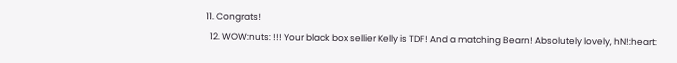11. Congrats!
  12. WOW:nuts: !!! Your black box sellier Kelly is TDF! And a matching Bearn! Absolutely lovely, hN!:heart: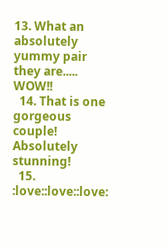13. What an absolutely yummy pair they are..... WOW!!
  14. That is one gorgeous couple! Absolutely stunning!
  15. :love::love::love: